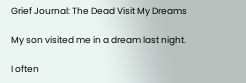Grief Journal: The Dead Visit My Dreams

My son visited me in a dream last night.

I often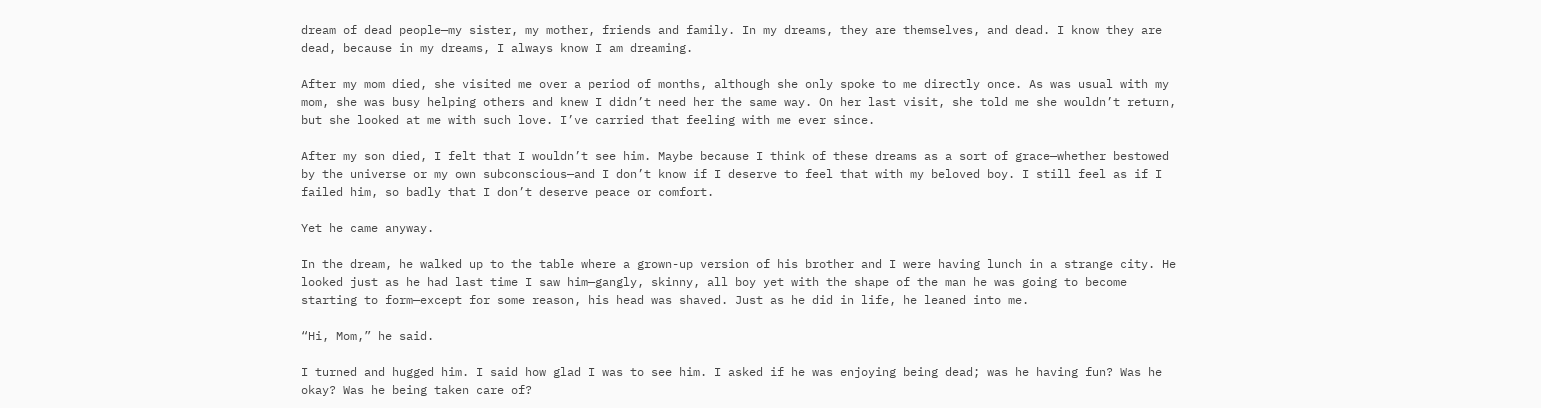dream of dead people—my sister, my mother, friends and family. In my dreams, they are themselves, and dead. I know they are dead, because in my dreams, I always know I am dreaming.

After my mom died, she visited me over a period of months, although she only spoke to me directly once. As was usual with my mom, she was busy helping others and knew I didn’t need her the same way. On her last visit, she told me she wouldn’t return, but she looked at me with such love. I’ve carried that feeling with me ever since.

After my son died, I felt that I wouldn’t see him. Maybe because I think of these dreams as a sort of grace—whether bestowed by the universe or my own subconscious—and I don’t know if I deserve to feel that with my beloved boy. I still feel as if I failed him, so badly that I don’t deserve peace or comfort.

Yet he came anyway.

In the dream, he walked up to the table where a grown-up version of his brother and I were having lunch in a strange city. He looked just as he had last time I saw him—gangly, skinny, all boy yet with the shape of the man he was going to become starting to form—except for some reason, his head was shaved. Just as he did in life, he leaned into me.

“Hi, Mom,” he said.

I turned and hugged him. I said how glad I was to see him. I asked if he was enjoying being dead; was he having fun? Was he okay? Was he being taken care of?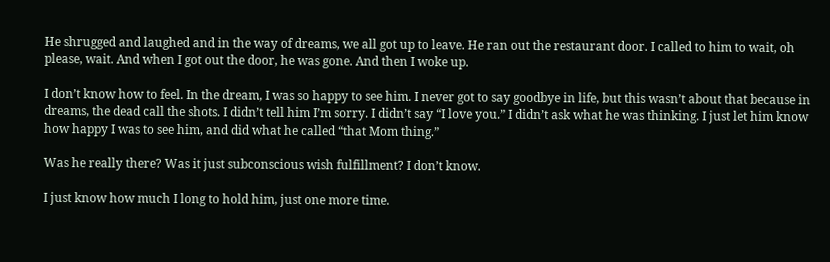He shrugged and laughed and in the way of dreams, we all got up to leave. He ran out the restaurant door. I called to him to wait, oh please, wait. And when I got out the door, he was gone. And then I woke up.

I don’t know how to feel. In the dream, I was so happy to see him. I never got to say goodbye in life, but this wasn’t about that because in dreams, the dead call the shots. I didn’t tell him I’m sorry. I didn’t say “I love you.” I didn’t ask what he was thinking. I just let him know how happy I was to see him, and did what he called “that Mom thing.”

Was he really there? Was it just subconscious wish fulfillment? I don’t know.

I just know how much I long to hold him, just one more time.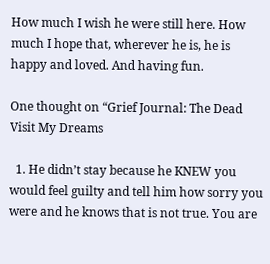How much I wish he were still here. How much I hope that, wherever he is, he is happy and loved. And having fun.

One thought on “Grief Journal: The Dead Visit My Dreams

  1. He didn’t stay because he KNEW you would feel guilty and tell him how sorry you were and he knows that is not true. You are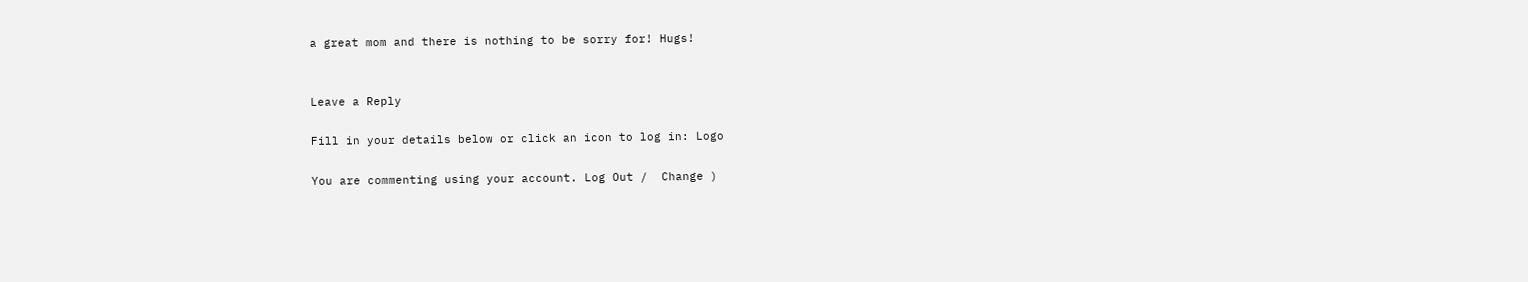a great mom and there is nothing to be sorry for! Hugs!


Leave a Reply

Fill in your details below or click an icon to log in: Logo

You are commenting using your account. Log Out /  Change )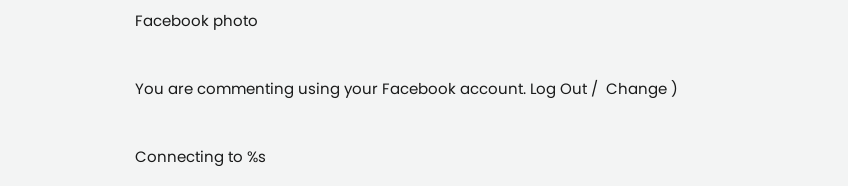Facebook photo

You are commenting using your Facebook account. Log Out /  Change )

Connecting to %s